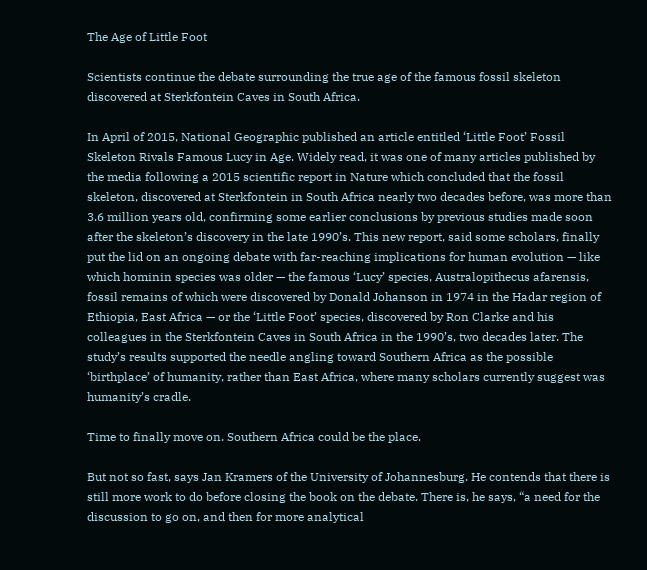The Age of Little Foot

Scientists continue the debate surrounding the true age of the famous fossil skeleton discovered at Sterkfontein Caves in South Africa.

In April of 2015, National Geographic published an article entitled ‘Little Foot’ Fossil Skeleton Rivals Famous Lucy in Age. Widely read, it was one of many articles published by the media following a 2015 scientific report in Nature which concluded that the fossil skeleton, discovered at Sterkfontein in South Africa nearly two decades before, was more than 3.6 million years old, confirming some earlier conclusions by previous studies made soon after the skeleton’s discovery in the late 1990’s. This new report, said some scholars, finally put the lid on an ongoing debate with far-reaching implications for human evolution — like which hominin species was older — the famous ‘Lucy’ species, Australopithecus afarensis, fossil remains of which were discovered by Donald Johanson in 1974 in the Hadar region of Ethiopia, East Africa — or the ‘Little Foot’ species, discovered by Ron Clarke and his colleagues in the Sterkfontein Caves in South Africa in the 1990’s, two decades later. The study’s results supported the needle angling toward Southern Africa as the possible ‘birthplace’ of humanity, rather than East Africa, where many scholars currently suggest was humanity’s cradle.

Time to finally move on. Southern Africa could be the place.

But not so fast, says Jan Kramers of the University of Johannesburg. He contends that there is still more work to do before closing the book on the debate. There is, he says, “a need for the discussion to go on, and then for more analytical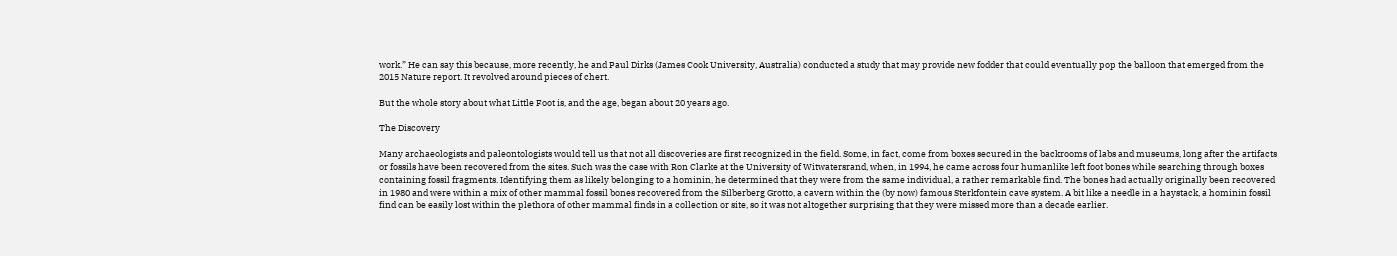work.” He can say this because, more recently, he and Paul Dirks (James Cook University, Australia) conducted a study that may provide new fodder that could eventually pop the balloon that emerged from the 2015 Nature report. It revolved around pieces of chert.

But the whole story about what Little Foot is, and the age, began about 20 years ago.

The Discovery

Many archaeologists and paleontologists would tell us that not all discoveries are first recognized in the field. Some, in fact, come from boxes secured in the backrooms of labs and museums, long after the artifacts or fossils have been recovered from the sites. Such was the case with Ron Clarke at the University of Witwatersrand, when, in 1994, he came across four humanlike left foot bones while searching through boxes containing fossil fragments. Identifying them as likely belonging to a hominin, he determined that they were from the same individual, a rather remarkable find. The bones had actually originally been recovered in 1980 and were within a mix of other mammal fossil bones recovered from the Silberberg Grotto, a cavern within the (by now) famous Sterkfontein cave system. A bit like a needle in a haystack, a hominin fossil find can be easily lost within the plethora of other mammal finds in a collection or site, so it was not altogether surprising that they were missed more than a decade earlier.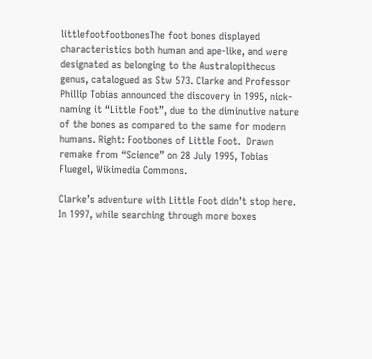littlefootfootbonesThe foot bones displayed characteristics both human and ape-like, and were designated as belonging to the Australopithecus genus, catalogued as Stw 573. Clarke and Professor Phillip Tobias announced the discovery in 1995, nick-naming it “Little Foot”, due to the diminutive nature of the bones as compared to the same for modern humans. Right: Footbones of Little Foot.  Drawn remake from “Science” on 28 July 1995, Tobias Fluegel, Wikimedia Commons.

Clarke’s adventure with Little Foot didn’t stop here. In 1997, while searching through more boxes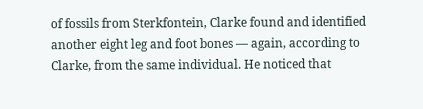of fossils from Sterkfontein, Clarke found and identified another eight leg and foot bones — again, according to Clarke, from the same individual. He noticed that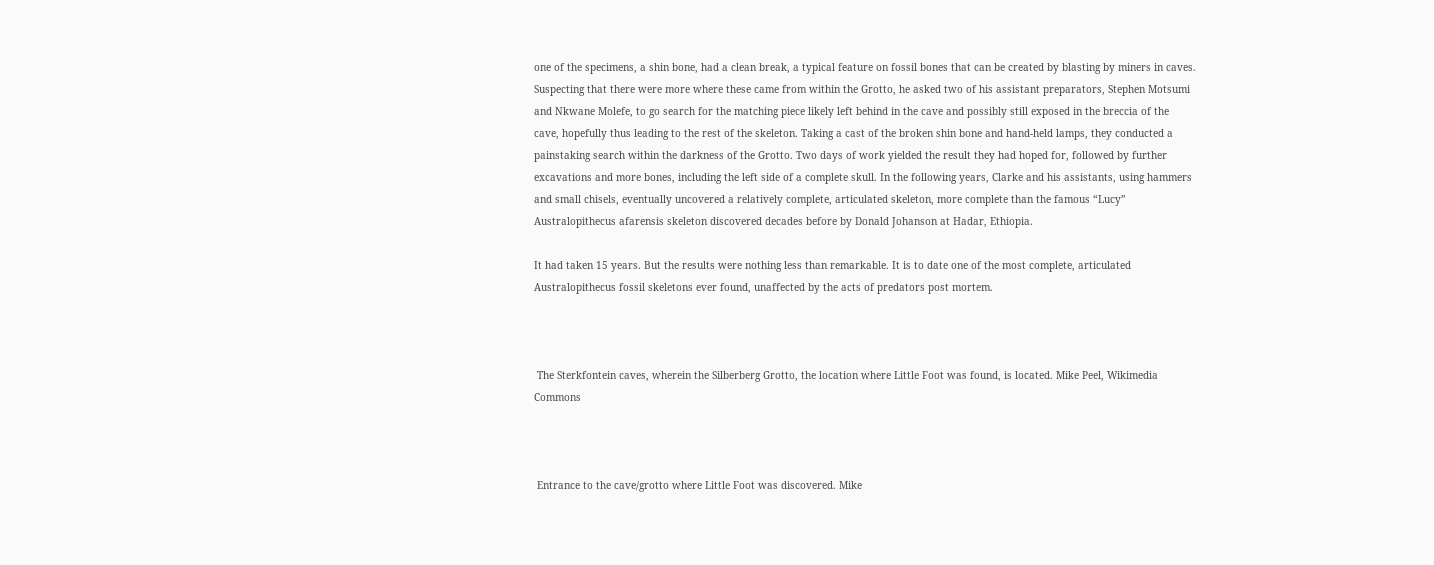one of the specimens, a shin bone, had a clean break, a typical feature on fossil bones that can be created by blasting by miners in caves. Suspecting that there were more where these came from within the Grotto, he asked two of his assistant preparators, Stephen Motsumi and Nkwane Molefe, to go search for the matching piece likely left behind in the cave and possibly still exposed in the breccia of the cave, hopefully thus leading to the rest of the skeleton. Taking a cast of the broken shin bone and hand-held lamps, they conducted a painstaking search within the darkness of the Grotto. Two days of work yielded the result they had hoped for, followed by further excavations and more bones, including the left side of a complete skull. In the following years, Clarke and his assistants, using hammers and small chisels, eventually uncovered a relatively complete, articulated skeleton, more complete than the famous “Lucy” Australopithecus afarensis skeleton discovered decades before by Donald Johanson at Hadar, Ethiopia.

It had taken 15 years. But the results were nothing less than remarkable. It is to date one of the most complete, articulated Australopithecus fossil skeletons ever found, unaffected by the acts of predators post mortem.



 The Sterkfontein caves, wherein the Silberberg Grotto, the location where Little Foot was found, is located. Mike Peel, Wikimedia Commons



 Entrance to the cave/grotto where Little Foot was discovered. Mike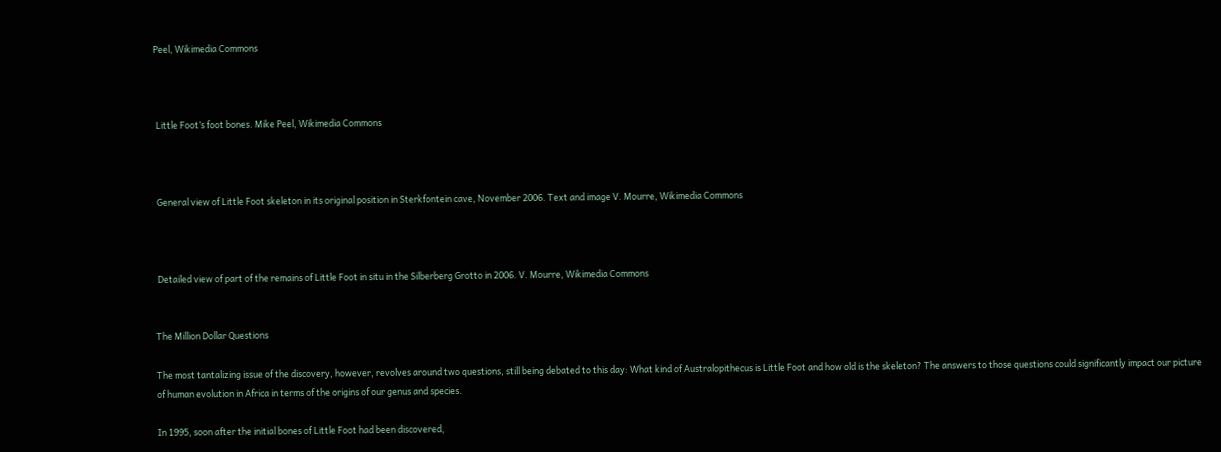Peel, Wikimedia Commons



 Little Foot’s foot bones. Mike Peel, Wikimedia Commons



 General view of Little Foot skeleton in its original position in Sterkfontein cave, November 2006. Text and image V. Mourre, Wikimedia Commons



 Detailed view of part of the remains of Little Foot in situ in the Silberberg Grotto in 2006. V. Mourre, Wikimedia Commons


The Million Dollar Questions

The most tantalizing issue of the discovery, however, revolves around two questions, still being debated to this day: What kind of Australopithecus is Little Foot and how old is the skeleton? The answers to those questions could significantly impact our picture of human evolution in Africa in terms of the origins of our genus and species.

In 1995, soon after the initial bones of Little Foot had been discovered,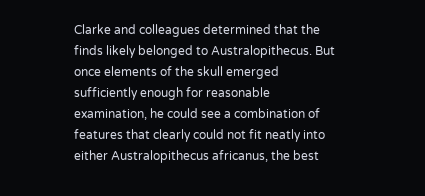Clarke and colleagues determined that the finds likely belonged to Australopithecus. But once elements of the skull emerged sufficiently enough for reasonable examination, he could see a combination of features that clearly could not fit neatly into either Australopithecus africanus, the best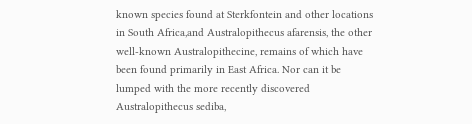known species found at Sterkfontein and other locations in South Africa,and Australopithecus afarensis, the other well-known Australopithecine, remains of which have been found primarily in East Africa. Nor can it be lumped with the more recently discovered Australopithecus sediba,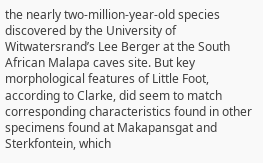the nearly two-million-year-old species discovered by the University of Witwatersrand’s Lee Berger at the South African Malapa caves site. But key morphological features of Little Foot, according to Clarke, did seem to match corresponding characteristics found in other specimens found at Makapansgat and Sterkfontein, which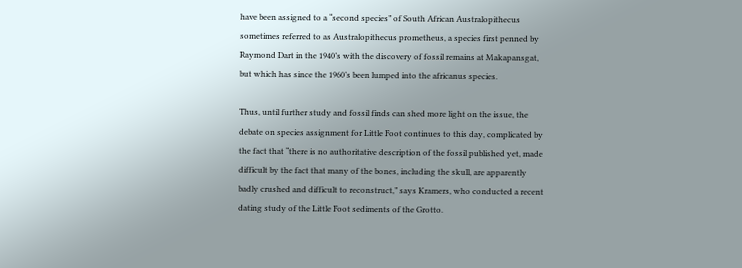have been assigned to a “second species” of South African Australopithecus sometimes referred to as Australopithecus prometheus, a species first penned by Raymond Dart in the 1940’s with the discovery of fossil remains at Makapansgat, but which has since the 1960’s been lumped into the africanus species.

Thus, until further study and fossil finds can shed more light on the issue, the debate on species assignment for Little Foot continues to this day, complicated by the fact that “there is no authoritative description of the fossil published yet, made difficult by the fact that many of the bones, including the skull, are apparently badly crushed and difficult to reconstruct,” says Kramers, who conducted a recent dating study of the Little Foot sediments of the Grotto.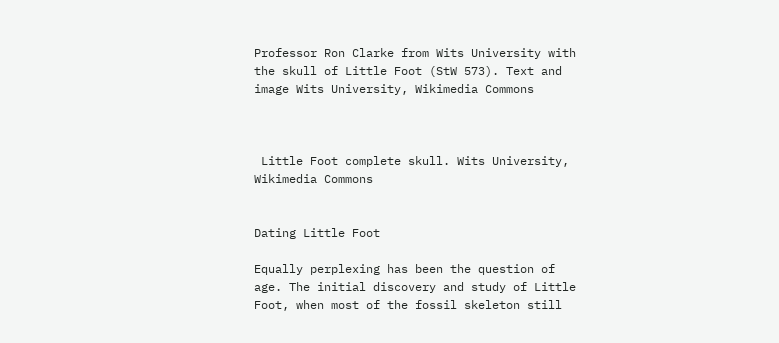Professor Ron Clarke from Wits University with the skull of Little Foot (StW 573). Text and image Wits University, Wikimedia Commons



 Little Foot complete skull. Wits University, Wikimedia Commons


Dating Little Foot

Equally perplexing has been the question of age. The initial discovery and study of Little Foot, when most of the fossil skeleton still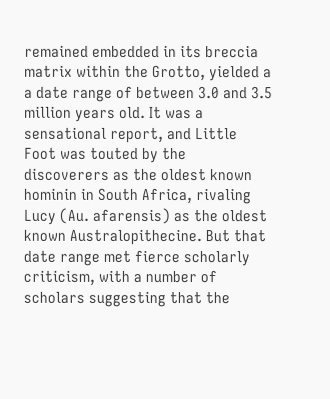remained embedded in its breccia matrix within the Grotto, yielded a a date range of between 3.0 and 3.5 million years old. It was a sensational report, and Little Foot was touted by the discoverers as the oldest known hominin in South Africa, rivaling Lucy (Au. afarensis) as the oldest known Australopithecine. But that date range met fierce scholarly criticism, with a number of scholars suggesting that the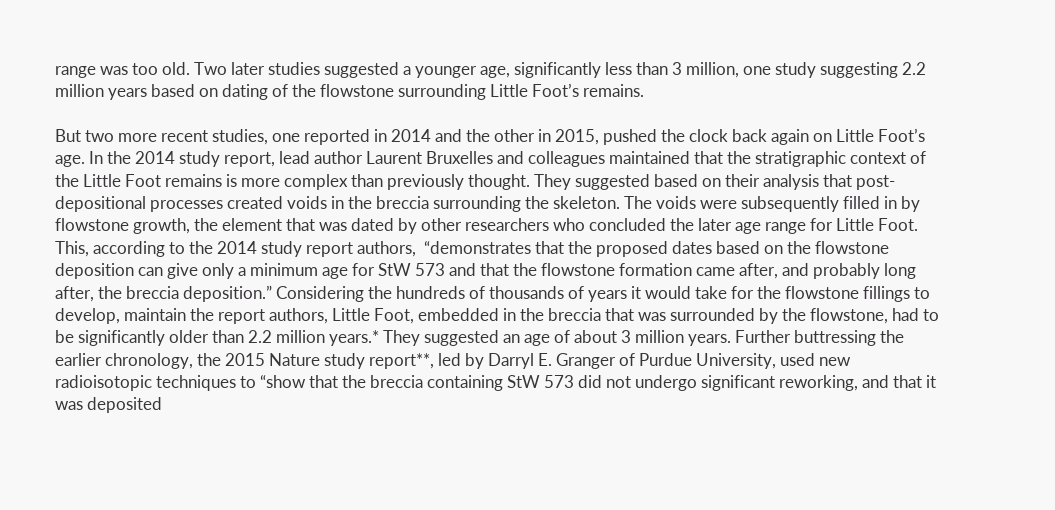range was too old. Two later studies suggested a younger age, significantly less than 3 million, one study suggesting 2.2 million years based on dating of the flowstone surrounding Little Foot’s remains.

But two more recent studies, one reported in 2014 and the other in 2015, pushed the clock back again on Little Foot’s age. In the 2014 study report, lead author Laurent Bruxelles and colleagues maintained that the stratigraphic context of the Little Foot remains is more complex than previously thought. They suggested based on their analysis that post-depositional processes created voids in the breccia surrounding the skeleton. The voids were subsequently filled in by flowstone growth, the element that was dated by other researchers who concluded the later age range for Little Foot. This, according to the 2014 study report authors,  “demonstrates that the proposed dates based on the flowstone deposition can give only a minimum age for StW 573 and that the flowstone formation came after, and probably long after, the breccia deposition.” Considering the hundreds of thousands of years it would take for the flowstone fillings to develop, maintain the report authors, Little Foot, embedded in the breccia that was surrounded by the flowstone, had to be significantly older than 2.2 million years.* They suggested an age of about 3 million years. Further buttressing the earlier chronology, the 2015 Nature study report**, led by Darryl E. Granger of Purdue University, used new radioisotopic techniques to “show that the breccia containing StW 573 did not undergo significant reworking, and that it was deposited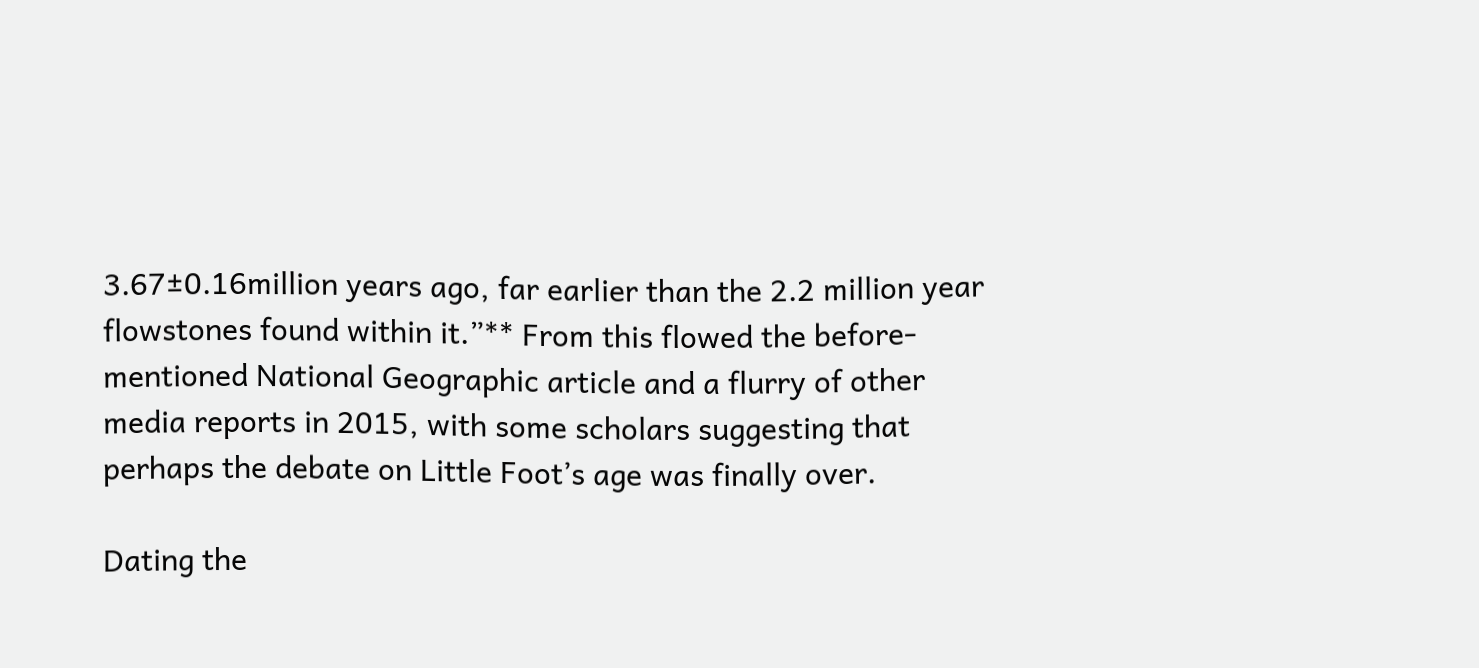3.67±0.16million years ago, far earlier than the 2.2 million year flowstones found within it.”** From this flowed the before-mentioned National Geographic article and a flurry of other media reports in 2015, with some scholars suggesting that perhaps the debate on Little Foot’s age was finally over.

Dating the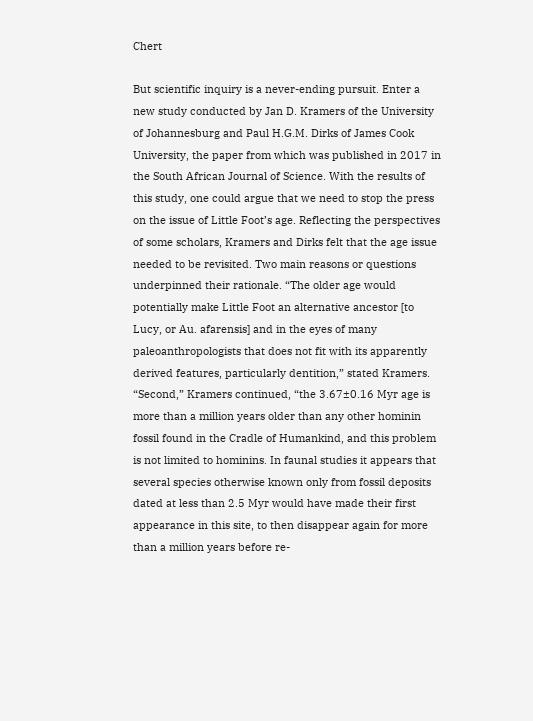Chert

But scientific inquiry is a never-ending pursuit. Enter a new study conducted by Jan D. Kramers of the University of Johannesburg and Paul H.G.M. Dirks of James Cook University, the paper from which was published in 2017 in the South African Journal of Science. With the results of this study, one could argue that we need to stop the press on the issue of Little Foot’s age. Reflecting the perspectives of some scholars, Kramers and Dirks felt that the age issue needed to be revisited. Two main reasons or questions underpinned their rationale. “The older age would potentially make Little Foot an alternative ancestor [to Lucy, or Au. afarensis] and in the eyes of many paleoanthropologists that does not fit with its apparently derived features, particularly dentition,” stated Kramers. “Second,” Kramers continued, “the 3.67±0.16 Myr age is more than a million years older than any other hominin fossil found in the Cradle of Humankind, and this problem is not limited to hominins. In faunal studies it appears that several species otherwise known only from fossil deposits dated at less than 2.5 Myr would have made their first appearance in this site, to then disappear again for more than a million years before re-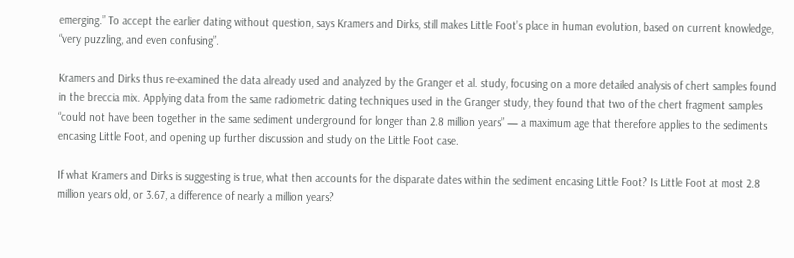emerging.” To accept the earlier dating without question, says Kramers and Dirks, still makes Little Foot’s place in human evolution, based on current knowledge, “very puzzling, and even confusing”.

Kramers and Dirks thus re-examined the data already used and analyzed by the Granger et al. study, focusing on a more detailed analysis of chert samples found in the breccia mix. Applying data from the same radiometric dating techniques used in the Granger study, they found that two of the chert fragment samples “could not have been together in the same sediment underground for longer than 2.8 million years” — a maximum age that therefore applies to the sediments encasing Little Foot, and opening up further discussion and study on the Little Foot case.

If what Kramers and Dirks is suggesting is true, what then accounts for the disparate dates within the sediment encasing Little Foot? Is Little Foot at most 2.8 million years old, or 3.67, a difference of nearly a million years?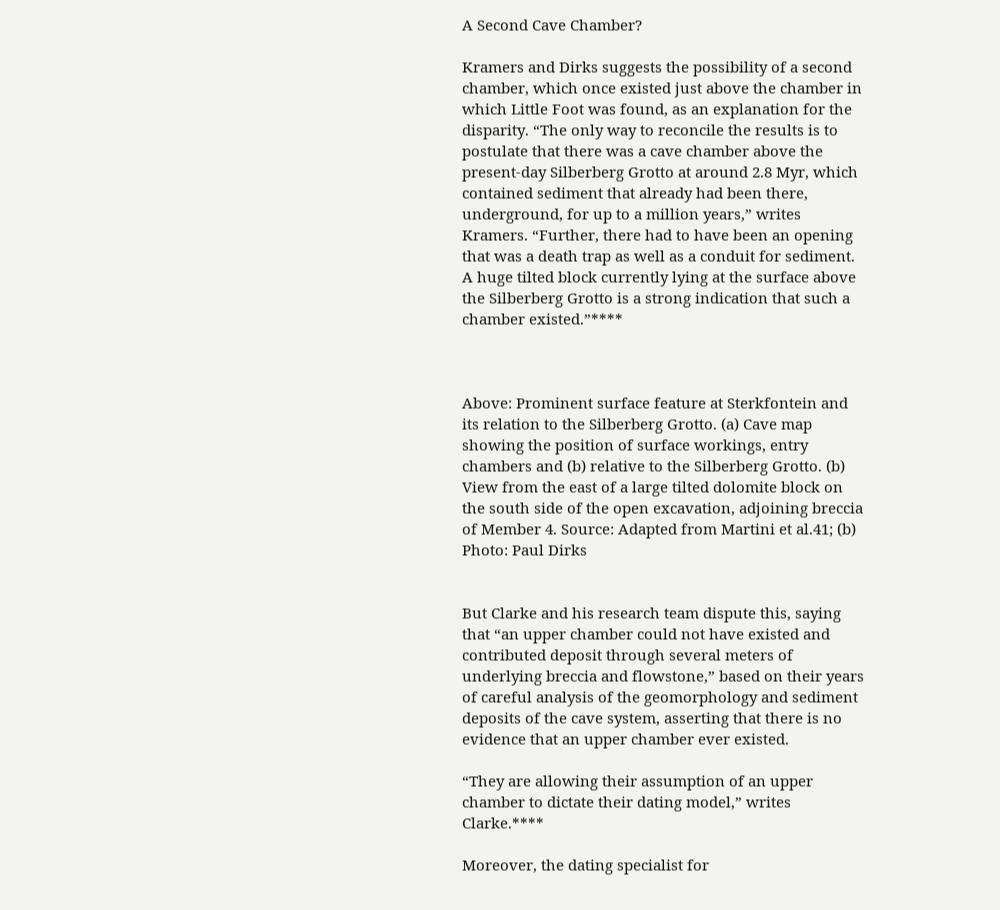A Second Cave Chamber?

Kramers and Dirks suggests the possibility of a second chamber, which once existed just above the chamber in which Little Foot was found, as an explanation for the disparity. “The only way to reconcile the results is to postulate that there was a cave chamber above the present-day Silberberg Grotto at around 2.8 Myr, which contained sediment that already had been there, underground, for up to a million years,” writes Kramers. “Further, there had to have been an opening that was a death trap as well as a conduit for sediment. A huge tilted block currently lying at the surface above the Silberberg Grotto is a strong indication that such a chamber existed.”****



Above: Prominent surface feature at Sterkfontein and its relation to the Silberberg Grotto. (a) Cave map showing the position of surface workings, entry chambers and (b) relative to the Silberberg Grotto. (b) View from the east of a large tilted dolomite block on the south side of the open excavation, adjoining breccia of Member 4. Source: Adapted from Martini et al.41; (b) Photo: Paul Dirks


But Clarke and his research team dispute this, saying that “an upper chamber could not have existed and contributed deposit through several meters of underlying breccia and flowstone,” based on their years of careful analysis of the geomorphology and sediment deposits of the cave system, asserting that there is no evidence that an upper chamber ever existed.

“They are allowing their assumption of an upper chamber to dictate their dating model,” writes Clarke.****

Moreover, the dating specialist for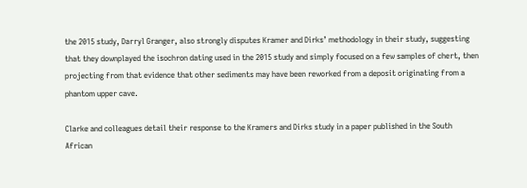the 2015 study, Darryl Granger, also strongly disputes Kramer and Dirks’ methodology in their study, suggesting that they downplayed the isochron dating used in the 2015 study and simply focused on a few samples of chert, then projecting from that evidence that other sediments may have been reworked from a deposit originating from a phantom upper cave.

Clarke and colleagues detail their response to the Kramers and Dirks study in a paper published in the South African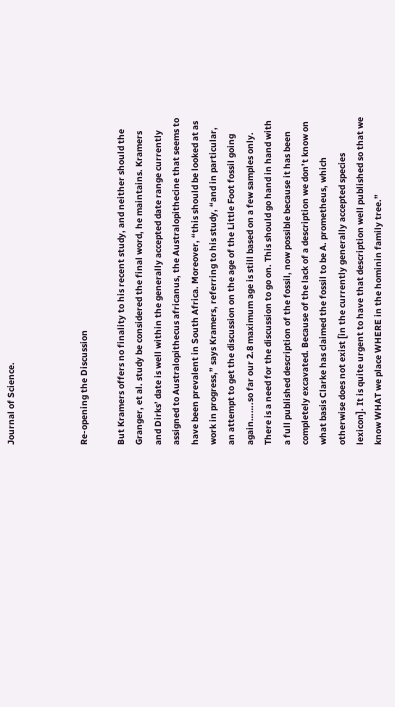Journal of Science.



Re-opening the Discussion

But Kramers offers no finality to his recent study, and neither should the Granger, et al. study be considered the final word, he maintains. Kramers and Dirks’ date is well within the generally accepted date range currently assigned to Australopithecus africanus, the Australopithecine that seems to have been prevalent in South Africa. Moreover, “this should be looked at as work in progress,” says Kramers, referring to his study, “and in particular, an attempt to get the discussion on the age of the Little Foot fossil going again…….so far our 2.8 maximum age is still based on a few samples only. There is a need for the discussion to go on. This should go hand in hand with a full published description of the fossil, now possible because it has been completely excavated. Because of the lack of a description we don’t know on what basis Clarke has claimed the fossil to be A. prometheus, which otherwise does not exist [in the currently generally accepted species lexicon]. It is quite urgent to have that description well published so that we know WHAT we place WHERE in the hominin family tree.”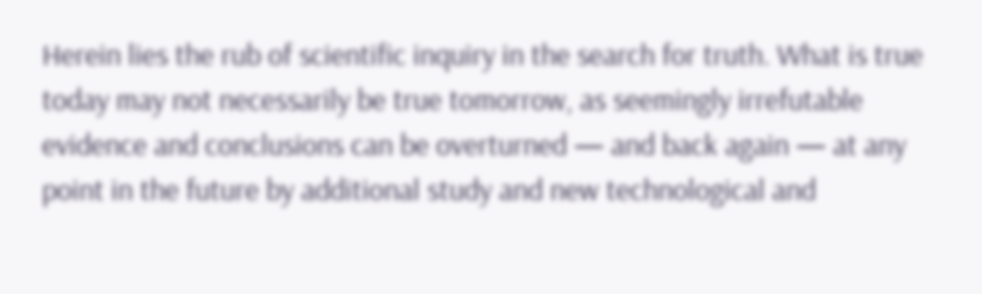Herein lies the rub of scientific inquiry in the search for truth. What is true today may not necessarily be true tomorrow, as seemingly irrefutable evidence and conclusions can be overturned — and back again — at any point in the future by additional study and new technological and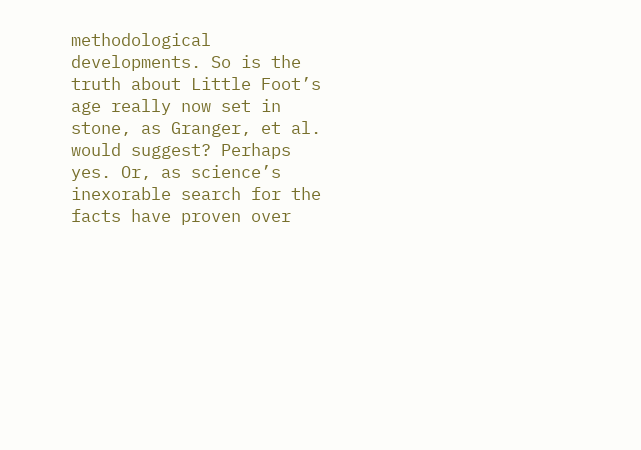methodological developments. So is the truth about Little Foot’s age really now set in stone, as Granger, et al. would suggest? Perhaps yes. Or, as science’s inexorable search for the facts have proven over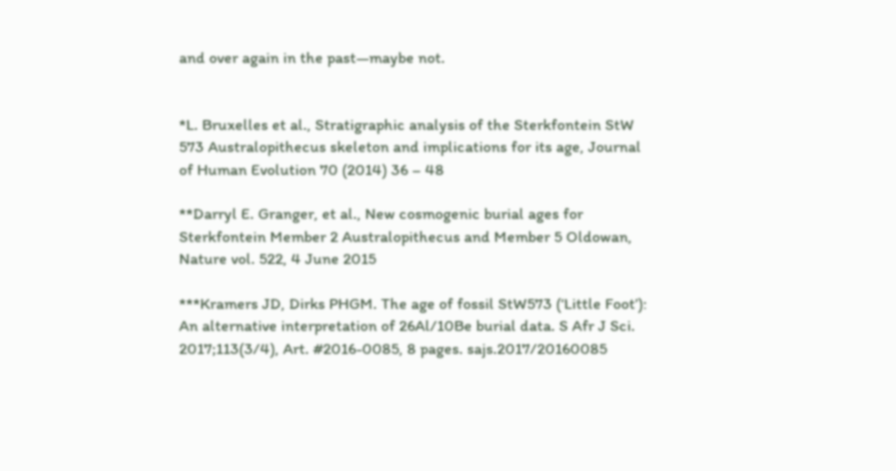and over again in the past—maybe not.


*L. Bruxelles et al., Stratigraphic analysis of the Sterkfontein StW 573 Australopithecus skeleton and implications for its age, Journal of Human Evolution 70 (2014) 36 – 48

**Darryl E. Granger, et al., New cosmogenic burial ages for Sterkfontein Member 2 Australopithecus and Member 5 Oldowan, Nature vol. 522, 4 June 2015

***Kramers JD, Dirks PHGM. The age of fossil StW573 (‘Little Foot’): An alternative interpretation of 26Al/10Be burial data. S Afr J Sci. 2017;113(3/4), Art. #2016-0085, 8 pages. sajs.2017/20160085